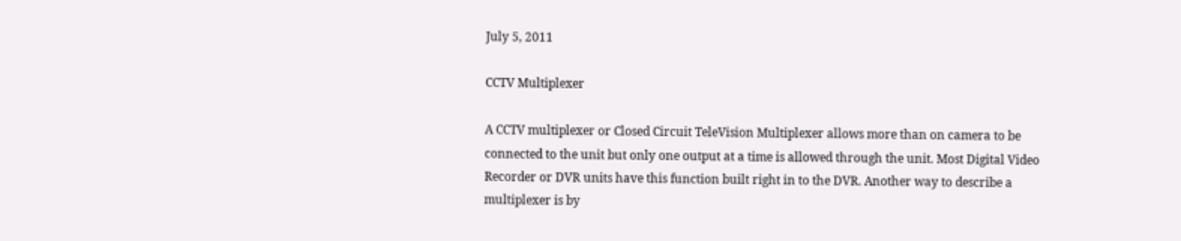July 5, 2011

CCTV Multiplexer

A CCTV multiplexer or Closed Circuit TeleVision Multiplexer allows more than on camera to be connected to the unit but only one output at a time is allowed through the unit. Most Digital Video Recorder or DVR units have this function built right in to the DVR. Another way to describe a multiplexer is by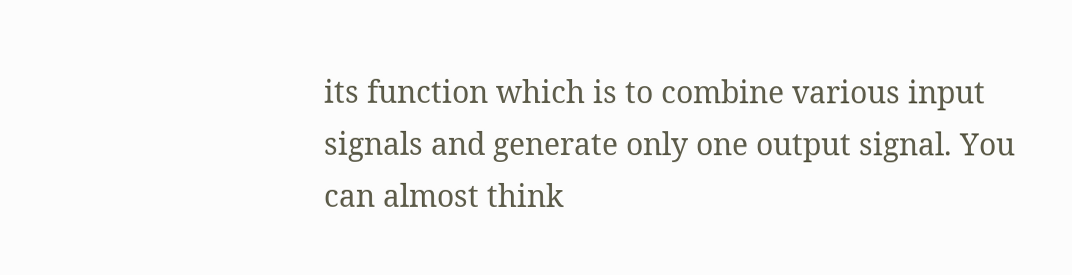its function which is to combine various input signals and generate only one output signal. You can almost think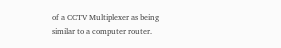of a CCTV Multiplexer as being similar to a computer router.